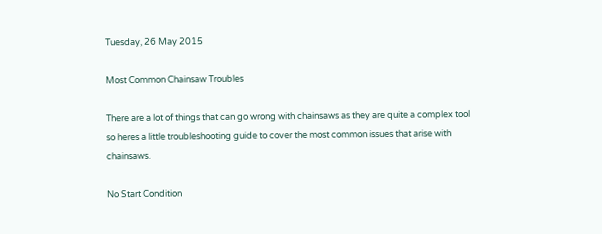Tuesday, 26 May 2015

Most Common Chainsaw Troubles

There are a lot of things that can go wrong with chainsaws as they are quite a complex tool so heres a little troubleshooting guide to cover the most common issues that arise with chainsaws.

No Start Condition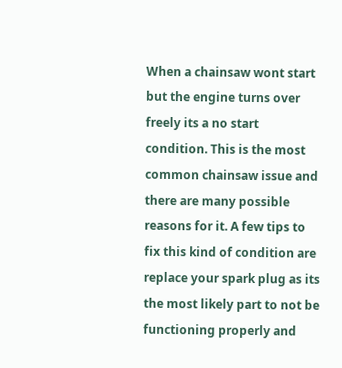When a chainsaw wont start but the engine turns over freely its a no start condition. This is the most common chainsaw issue and there are many possible reasons for it. A few tips to fix this kind of condition are replace your spark plug as its the most likely part to not be functioning properly and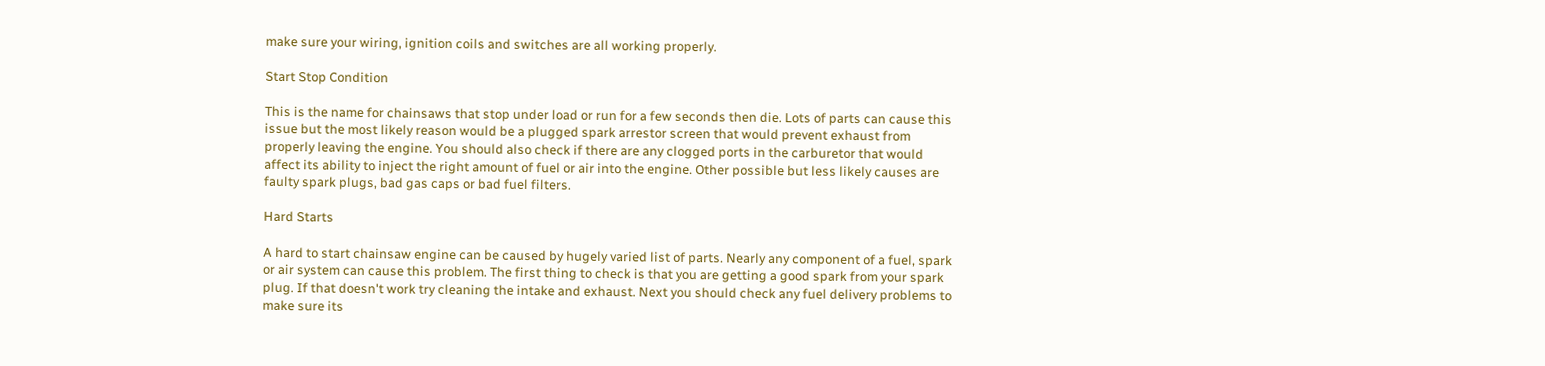make sure your wiring, ignition coils and switches are all working properly.

Start Stop Condition

This is the name for chainsaws that stop under load or run for a few seconds then die. Lots of parts can cause this issue but the most likely reason would be a plugged spark arrestor screen that would prevent exhaust from properly leaving the engine. You should also check if there are any clogged ports in the carburetor that would affect its ability to inject the right amount of fuel or air into the engine. Other possible but less likely causes are faulty spark plugs, bad gas caps or bad fuel filters.

Hard Starts

A hard to start chainsaw engine can be caused by hugely varied list of parts. Nearly any component of a fuel, spark or air system can cause this problem. The first thing to check is that you are getting a good spark from your spark plug. If that doesn't work try cleaning the intake and exhaust. Next you should check any fuel delivery problems to make sure its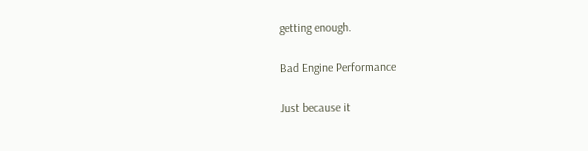getting enough.

Bad Engine Performance

Just because it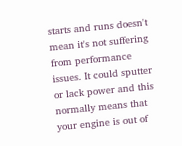starts and runs doesn't mean it's not suffering from performance issues. It could sputter or lack power and this normally means that your engine is out of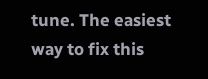tune. The easiest way to fix this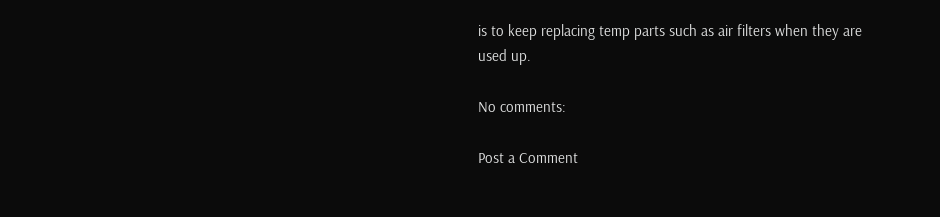is to keep replacing temp parts such as air filters when they are used up.

No comments:

Post a Comment